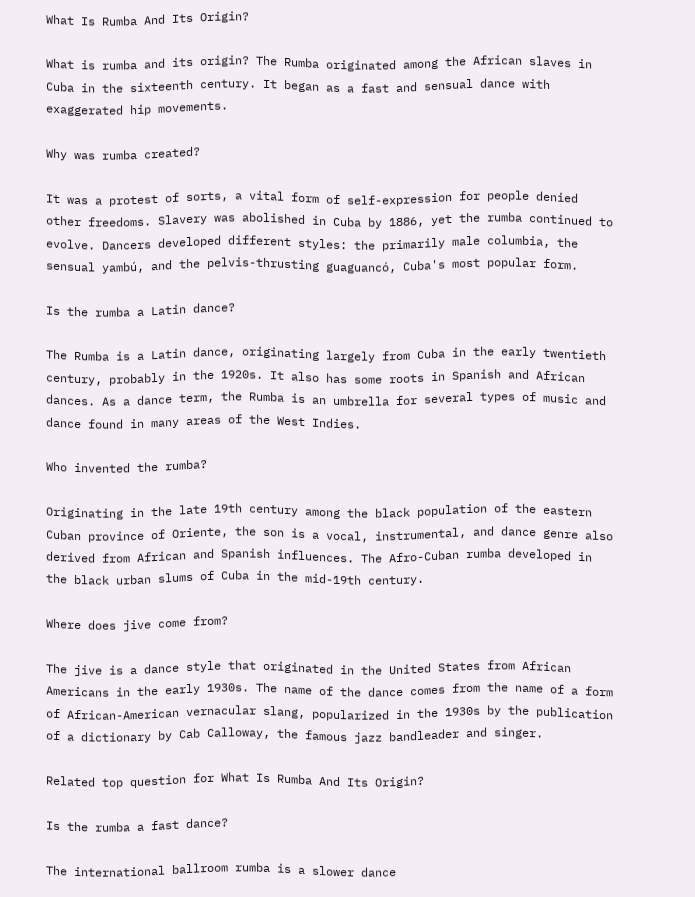What Is Rumba And Its Origin?

What is rumba and its origin? The Rumba originated among the African slaves in Cuba in the sixteenth century. It began as a fast and sensual dance with exaggerated hip movements.

Why was rumba created?

It was a protest of sorts, a vital form of self-expression for people denied other freedoms. Slavery was abolished in Cuba by 1886, yet the rumba continued to evolve. Dancers developed different styles: the primarily male columbia, the sensual yambú, and the pelvis-thrusting guaguancó, Cuba's most popular form.

Is the rumba a Latin dance?

The Rumba is a Latin dance, originating largely from Cuba in the early twentieth century, probably in the 1920s. It also has some roots in Spanish and African dances. As a dance term, the Rumba is an umbrella for several types of music and dance found in many areas of the West Indies.

Who invented the rumba?

Originating in the late 19th century among the black population of the eastern Cuban province of Oriente, the son is a vocal, instrumental, and dance genre also derived from African and Spanish influences. The Afro-Cuban rumba developed in the black urban slums of Cuba in the mid-19th century.

Where does jive come from?

The jive is a dance style that originated in the United States from African Americans in the early 1930s. The name of the dance comes from the name of a form of African-American vernacular slang, popularized in the 1930s by the publication of a dictionary by Cab Calloway, the famous jazz bandleader and singer.

Related top question for What Is Rumba And Its Origin?

Is the rumba a fast dance?

The international ballroom rumba is a slower dance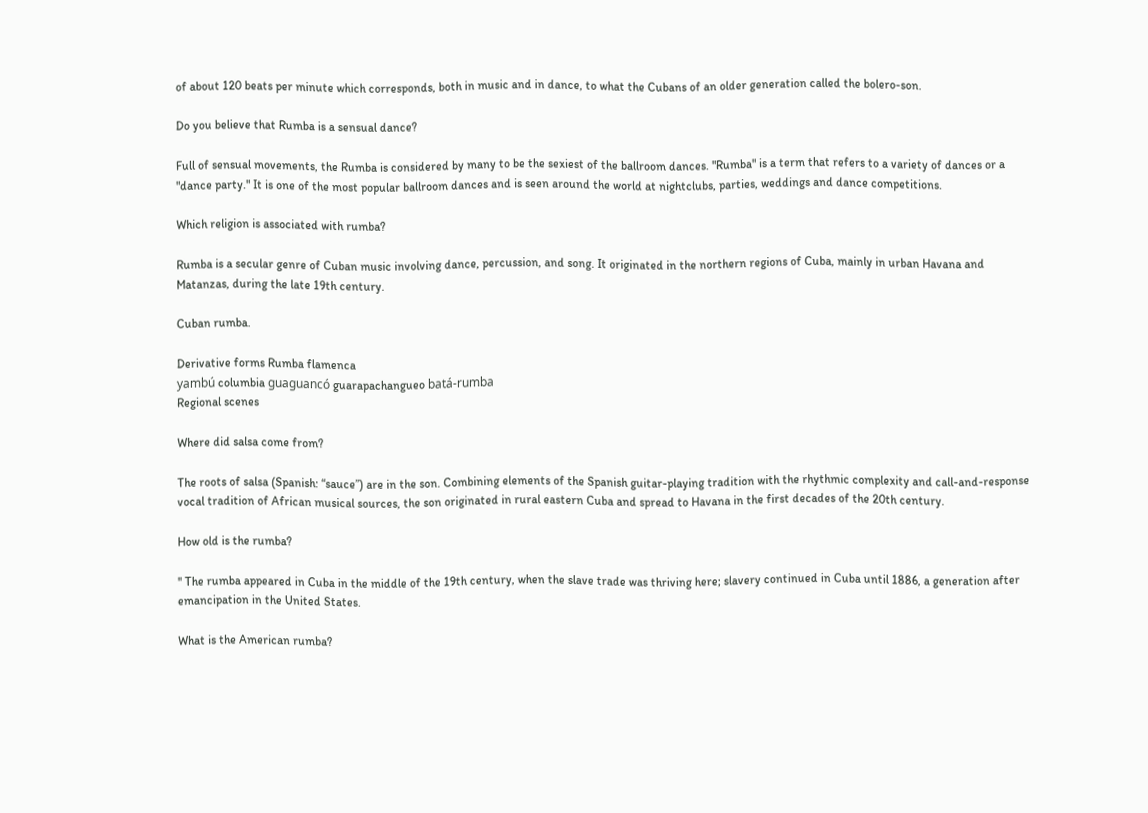of about 120 beats per minute which corresponds, both in music and in dance, to what the Cubans of an older generation called the bolero-son.

Do you believe that Rumba is a sensual dance?

Full of sensual movements, the Rumba is considered by many to be the sexiest of the ballroom dances. "Rumba" is a term that refers to a variety of dances or a "dance party." It is one of the most popular ballroom dances and is seen around the world at nightclubs, parties, weddings and dance competitions.

Which religion is associated with rumba?

Rumba is a secular genre of Cuban music involving dance, percussion, and song. It originated in the northern regions of Cuba, mainly in urban Havana and Matanzas, during the late 19th century.

Cuban rumba.

Derivative forms Rumba flamenca
yambú columbia guaguancó guarapachangueo batá-rumba
Regional scenes

Where did salsa come from?

The roots of salsa (Spanish: “sauce”) are in the son. Combining elements of the Spanish guitar-playing tradition with the rhythmic complexity and call-and-response vocal tradition of African musical sources, the son originated in rural eastern Cuba and spread to Havana in the first decades of the 20th century.

How old is the rumba?

'' The rumba appeared in Cuba in the middle of the 19th century, when the slave trade was thriving here; slavery continued in Cuba until 1886, a generation after emancipation in the United States.

What is the American rumba?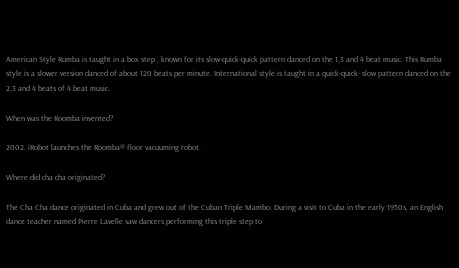American Style Rumba is taught in a box step , known for its slow-quick-quick pattern danced on the 1,3 and 4 beat music. This Rumba style is a slower version danced of about 120 beats per minute. International style is taught in a quick-quick- slow pattern danced on the 2,3 and 4 beats of 4 beat music.

When was the Roomba invented?

2002. iRobot launches the Roomba® floor vacuuming robot.

Where did cha cha originated?

The Cha Cha dance originated in Cuba and grew out of the Cuban Triple Mambo. During a visit to Cuba in the early 1950s, an English dance teacher named Pierre Lavelle saw dancers performing this triple step to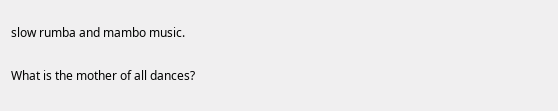slow rumba and mambo music.

What is the mother of all dances?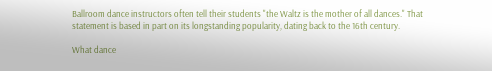Ballroom dance instructors often tell their students "the Waltz is the mother of all dances." That statement is based in part on its longstanding popularity, dating back to the 16th century.

What dance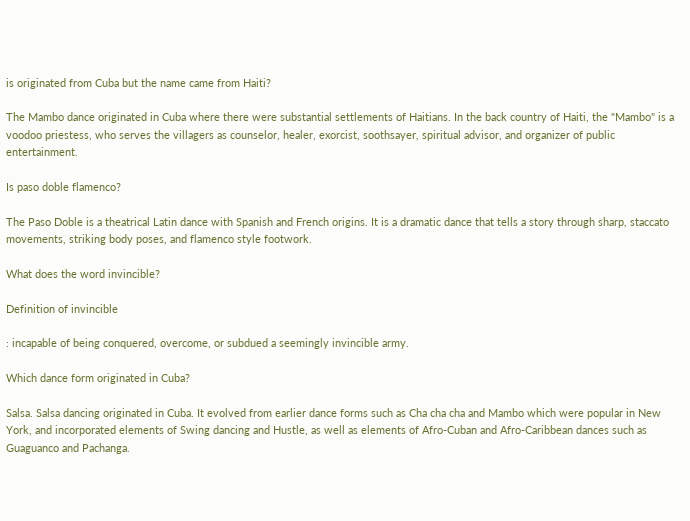is originated from Cuba but the name came from Haiti?

The Mambo dance originated in Cuba where there were substantial settlements of Haitians. In the back country of Haiti, the "Mambo" is a voodoo priestess, who serves the villagers as counselor, healer, exorcist, soothsayer, spiritual advisor, and organizer of public entertainment.

Is paso doble flamenco?

The Paso Doble is a theatrical Latin dance with Spanish and French origins. It is a dramatic dance that tells a story through sharp, staccato movements, striking body poses, and flamenco style footwork.

What does the word invincible?

Definition of invincible

: incapable of being conquered, overcome, or subdued a seemingly invincible army.

Which dance form originated in Cuba?

Salsa. Salsa dancing originated in Cuba. It evolved from earlier dance forms such as Cha cha cha and Mambo which were popular in New York, and incorporated elements of Swing dancing and Hustle, as well as elements of Afro-Cuban and Afro-Caribbean dances such as Guaguanco and Pachanga.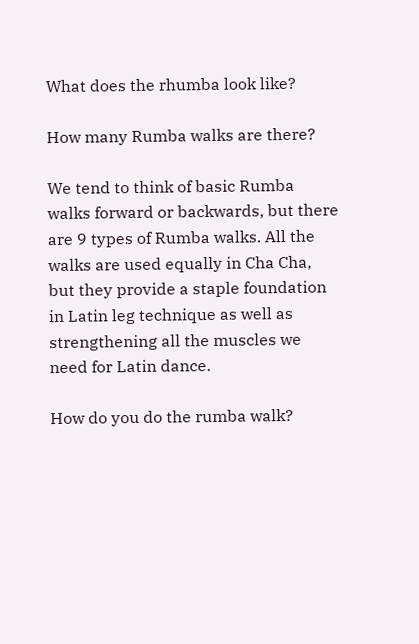What does the rhumba look like?

How many Rumba walks are there?

We tend to think of basic Rumba walks forward or backwards, but there are 9 types of Rumba walks. All the walks are used equally in Cha Cha, but they provide a staple foundation in Latin leg technique as well as strengthening all the muscles we need for Latin dance.

How do you do the rumba walk?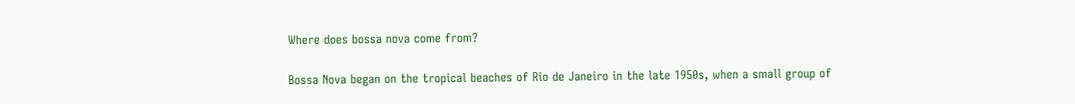Where does bossa nova come from?

Bossa Nova began on the tropical beaches of Rio de Janeiro in the late 1950s, when a small group of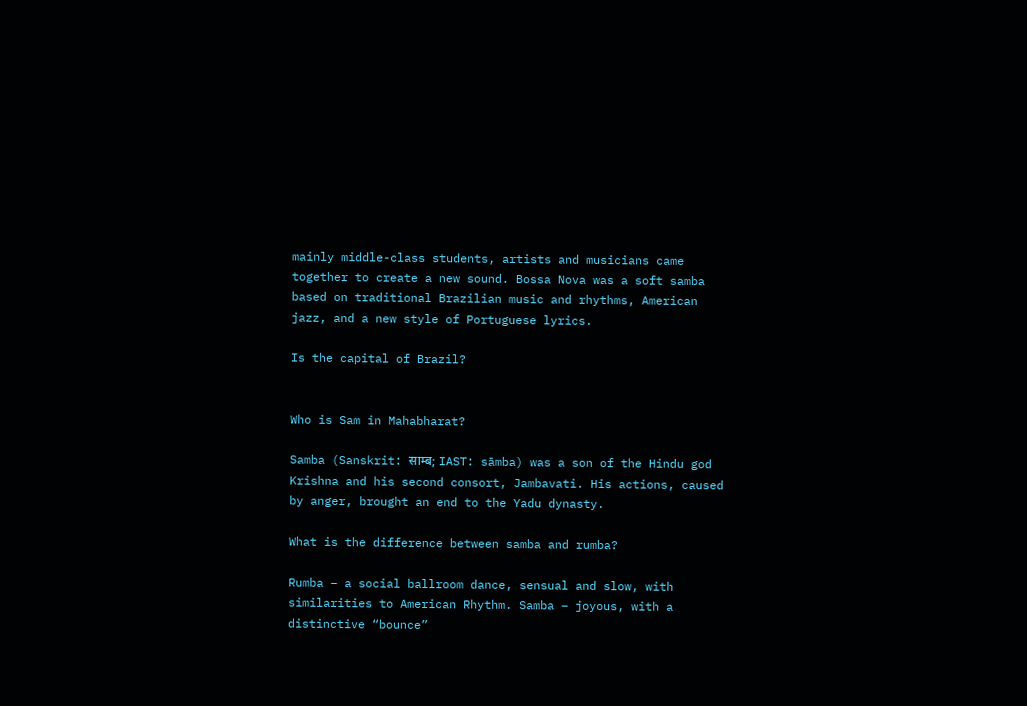mainly middle-class students, artists and musicians came together to create a new sound. Bossa Nova was a soft samba based on traditional Brazilian music and rhythms, American jazz, and a new style of Portuguese lyrics.

Is the capital of Brazil?


Who is Sam in Mahabharat?

Samba (Sanskrit: साम्ब; IAST: sāmba) was a son of the Hindu god Krishna and his second consort, Jambavati. His actions, caused by anger, brought an end to the Yadu dynasty.

What is the difference between samba and rumba?

Rumba – a social ballroom dance, sensual and slow, with similarities to American Rhythm. Samba – joyous, with a distinctive “bounce”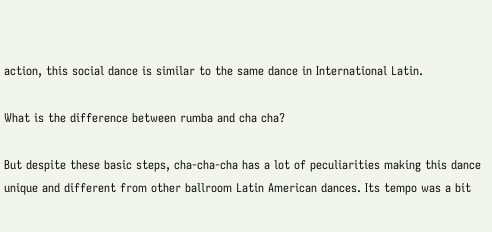action, this social dance is similar to the same dance in International Latin.

What is the difference between rumba and cha cha?

But despite these basic steps, cha-cha-cha has a lot of peculiarities making this dance unique and different from other ballroom Latin American dances. Its tempo was a bit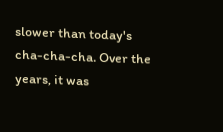slower than today's cha-cha-cha. Over the years, it was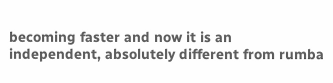becoming faster and now it is an independent, absolutely different from rumba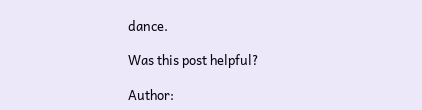dance.

Was this post helpful?

Author: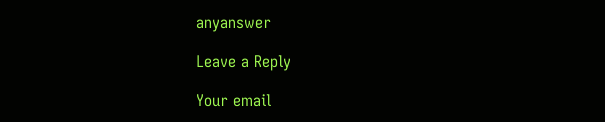anyanswer

Leave a Reply

Your email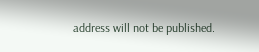address will not be published.